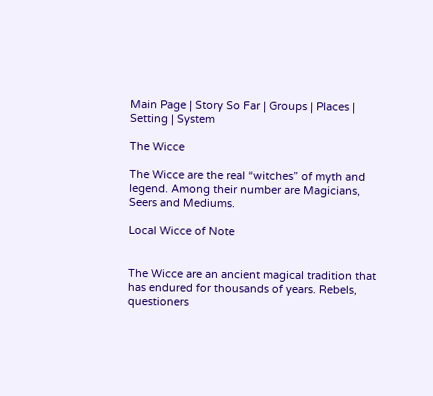Main Page | Story So Far | Groups | Places | Setting | System

The Wicce

The Wicce are the real “witches” of myth and legend. Among their number are Magicians, Seers and Mediums.

Local Wicce of Note


The Wicce are an ancient magical tradition that has endured for thousands of years. Rebels, questioners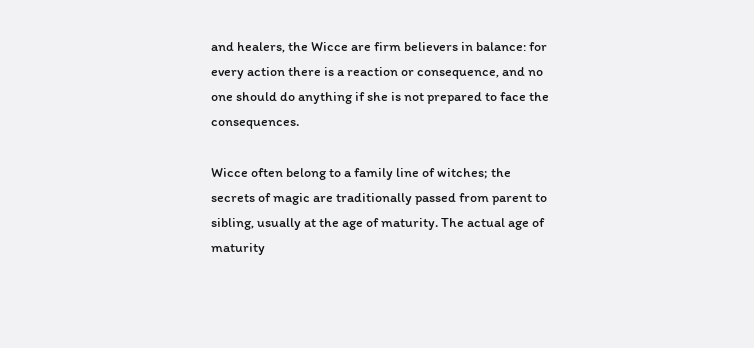and healers, the Wicce are firm believers in balance: for every action there is a reaction or consequence, and no one should do anything if she is not prepared to face the consequences.

Wicce often belong to a family line of witches; the secrets of magic are traditionally passed from parent to sibling, usually at the age of maturity. The actual age of maturity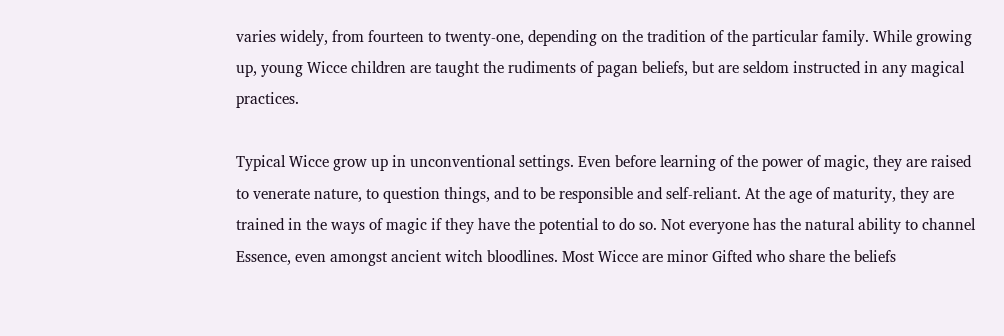varies widely, from fourteen to twenty-one, depending on the tradition of the particular family. While growing up, young Wicce children are taught the rudiments of pagan beliefs, but are seldom instructed in any magical practices.

Typical Wicce grow up in unconventional settings. Even before learning of the power of magic, they are raised to venerate nature, to question things, and to be responsible and self-reliant. At the age of maturity, they are trained in the ways of magic if they have the potential to do so. Not everyone has the natural ability to channel Essence, even amongst ancient witch bloodlines. Most Wicce are minor Gifted who share the beliefs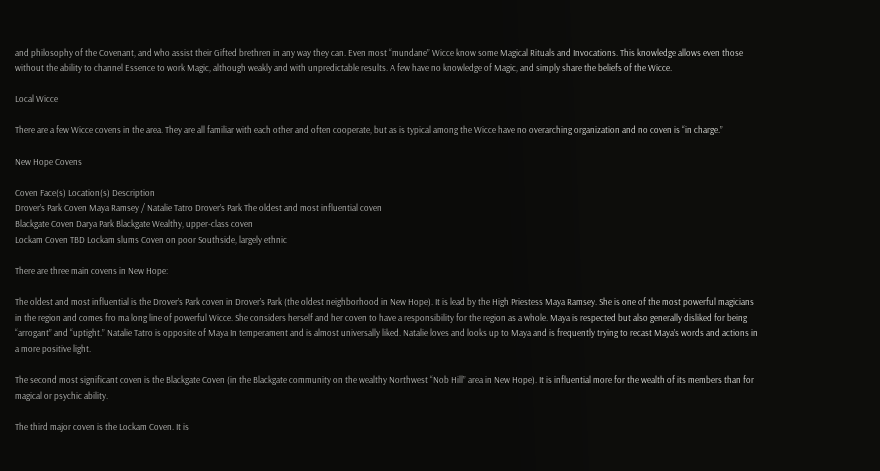and philosophy of the Covenant, and who assist their Gifted brethren in any way they can. Even most “mundane” Wicce know some Magical Rituals and Invocations. This knowledge allows even those without the ability to channel Essence to work Magic, although weakly and with unpredictable results. A few have no knowledge of Magic, and simply share the beliefs of the Wicce.

Local Wicce

There are a few Wicce covens in the area. They are all familiar with each other and often cooperate, but as is typical among the Wicce have no overarching organization and no coven is “in charge.”

New Hope Covens

Coven Face(s) Location(s) Description
Drover’s Park Coven Maya Ramsey / Natalie Tatro Drover’s Park The oldest and most influential coven
Blackgate Coven Darya Park Blackgate Wealthy, upper-class coven
Lockam Coven TBD Lockam slums Coven on poor Southside, largely ethnic

There are three main covens in New Hope:

The oldest and most influential is the Drover’s Park coven in Drover’s Park (the oldest neighborhood in New Hope). It is lead by the High Priestess Maya Ramsey. She is one of the most powerful magicians in the region and comes fro ma long line of powerful Wicce. She considers herself and her coven to have a responsibility for the region as a whole. Maya is respected but also generally disliked for being “arrogant” and “uptight.” Natalie Tatro is opposite of Maya In temperament and is almost universally liked. Natalie loves and looks up to Maya and is frequently trying to recast Maya’s words and actions in a more positive light.

The second most significant coven is the Blackgate Coven (in the Blackgate community on the wealthy Northwest “Nob Hill” area in New Hope). It is influential more for the wealth of its members than for magical or psychic ability.

The third major coven is the Lockam Coven. It is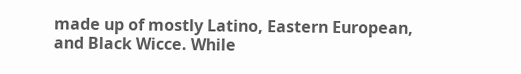made up of mostly Latino, Eastern European, and Black Wicce. While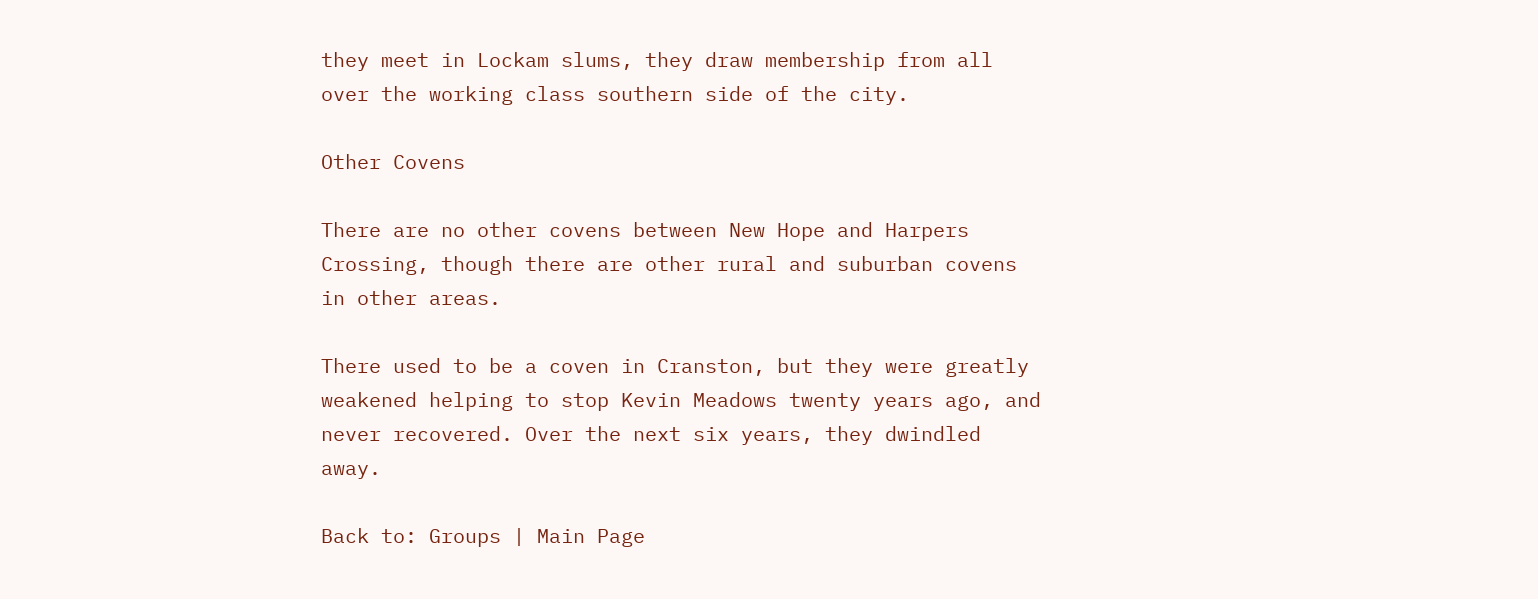they meet in Lockam slums, they draw membership from all over the working class southern side of the city.

Other Covens

There are no other covens between New Hope and Harpers Crossing, though there are other rural and suburban covens in other areas.

There used to be a coven in Cranston, but they were greatly weakened helping to stop Kevin Meadows twenty years ago, and never recovered. Over the next six years, they dwindled away.

Back to: Groups | Main Page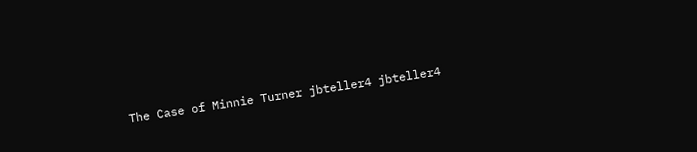The Case of Minnie Turner jbteller4 jbteller4